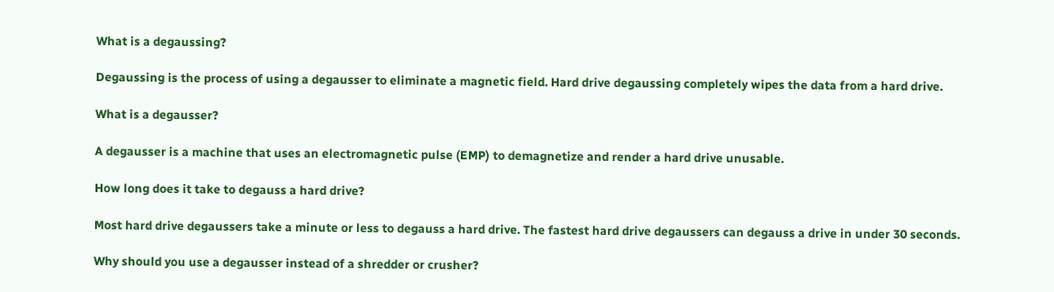What is a degaussing?

Degaussing is the process of using a degausser to eliminate a magnetic field. Hard drive degaussing completely wipes the data from a hard drive.

What is a degausser?

A degausser is a machine that uses an electromagnetic pulse (EMP) to demagnetize and render a hard drive unusable.

How long does it take to degauss a hard drive?

Most hard drive degaussers take a minute or less to degauss a hard drive. The fastest hard drive degaussers can degauss a drive in under 30 seconds.

Why should you use a degausser instead of a shredder or crusher?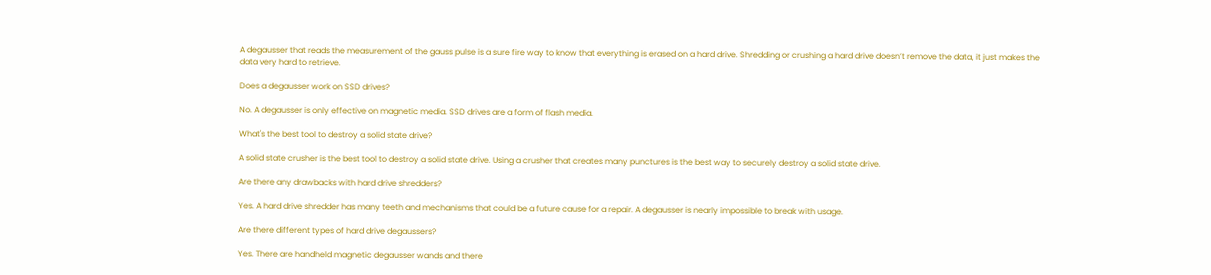A degausser that reads the measurement of the gauss pulse is a sure fire way to know that everything is erased on a hard drive. Shredding or crushing a hard drive doesn’t remove the data, it just makes the data very hard to retrieve.

Does a degausser work on SSD drives?

No. A degausser is only effective on magnetic media. SSD drives are a form of flash media.

What's the best tool to destroy a solid state drive?

A solid state crusher is the best tool to destroy a solid state drive. Using a crusher that creates many punctures is the best way to securely destroy a solid state drive.

Are there any drawbacks with hard drive shredders?

Yes. A hard drive shredder has many teeth and mechanisms that could be a future cause for a repair. A degausser is nearly impossible to break with usage.

Are there different types of hard drive degaussers?

Yes. There are handheld magnetic degausser wands and there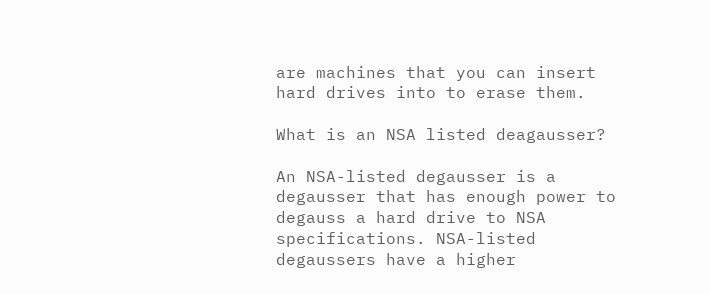are machines that you can insert hard drives into to erase them.

What is an NSA listed deagausser?

An NSA-listed degausser is a degausser that has enough power to degauss a hard drive to NSA specifications. NSA-listed degaussers have a higher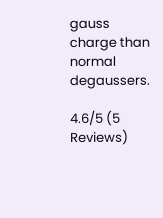gauss charge than normal degaussers.

4.6/5 (5 Reviews)